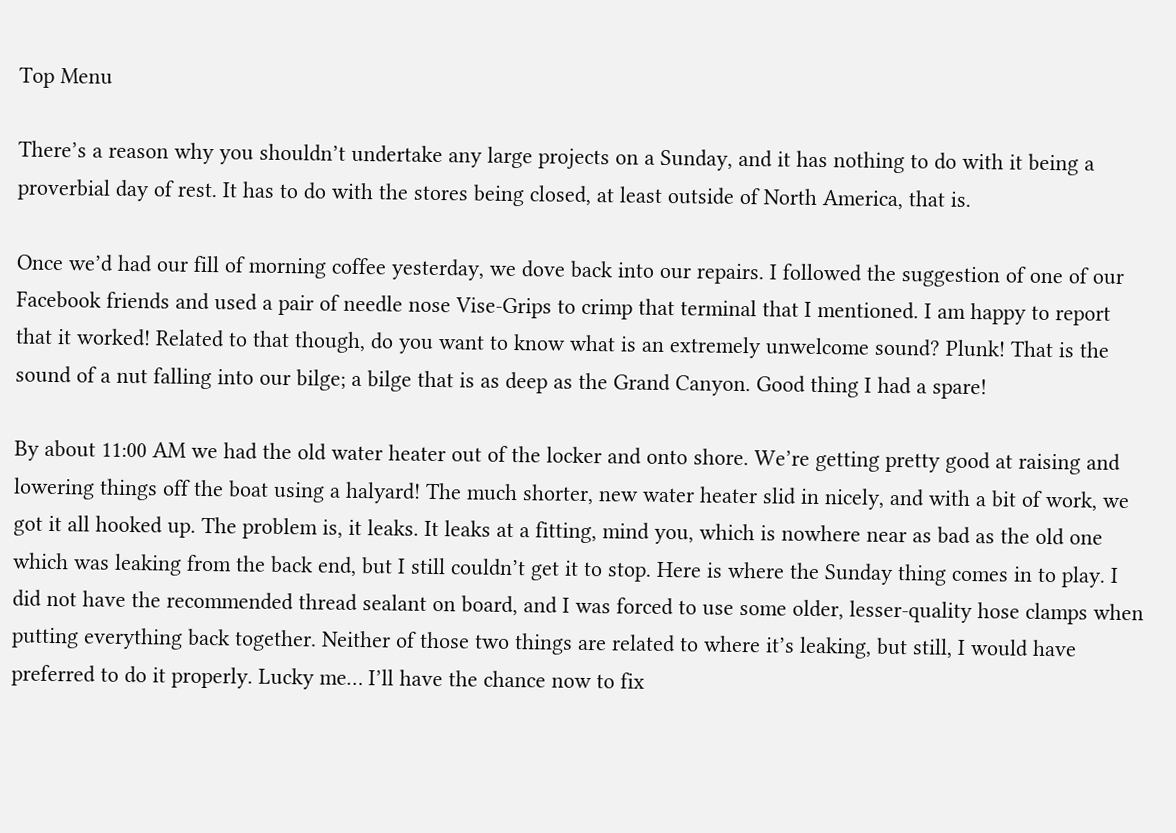Top Menu

There’s a reason why you shouldn’t undertake any large projects on a Sunday, and it has nothing to do with it being a proverbial day of rest. It has to do with the stores being closed, at least outside of North America, that is.

Once we’d had our fill of morning coffee yesterday, we dove back into our repairs. I followed the suggestion of one of our Facebook friends and used a pair of needle nose Vise-Grips to crimp that terminal that I mentioned. I am happy to report that it worked! Related to that though, do you want to know what is an extremely unwelcome sound? Plunk! That is the sound of a nut falling into our bilge; a bilge that is as deep as the Grand Canyon. Good thing I had a spare!

By about 11:00 AM we had the old water heater out of the locker and onto shore. We’re getting pretty good at raising and lowering things off the boat using a halyard! The much shorter, new water heater slid in nicely, and with a bit of work, we got it all hooked up. The problem is, it leaks. It leaks at a fitting, mind you, which is nowhere near as bad as the old one which was leaking from the back end, but I still couldn’t get it to stop. Here is where the Sunday thing comes in to play. I did not have the recommended thread sealant on board, and I was forced to use some older, lesser-quality hose clamps when putting everything back together. Neither of those two things are related to where it’s leaking, but still, I would have preferred to do it properly. Lucky me… I’ll have the chance now to fix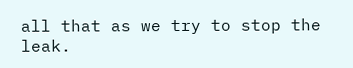all that as we try to stop the leak.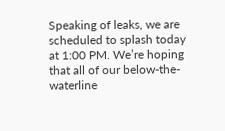Speaking of leaks, we are scheduled to splash today at 1:00 PM. We’re hoping that all of our below-the-waterline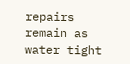repairs remain as water tight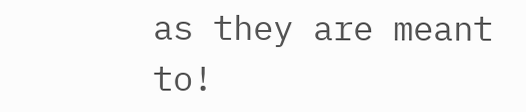as they are meant to!